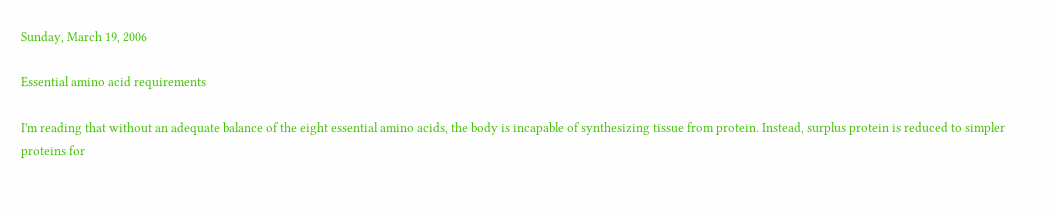Sunday, March 19, 2006

Essential amino acid requirements

I'm reading that without an adequate balance of the eight essential amino acids, the body is incapable of synthesizing tissue from protein. Instead, surplus protein is reduced to simpler proteins for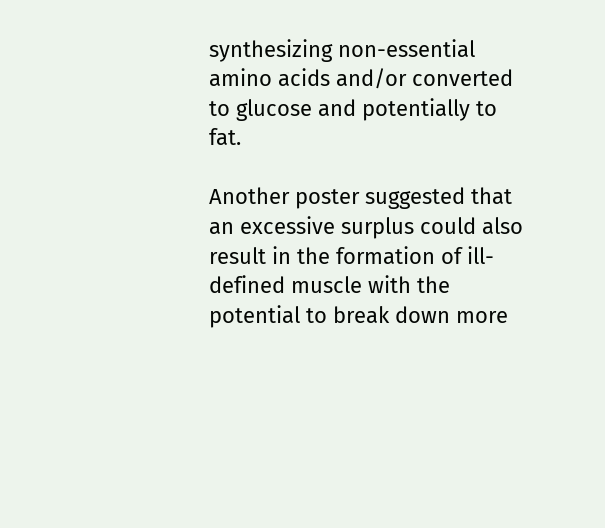synthesizing non-essential amino acids and/or converted to glucose and potentially to fat.

Another poster suggested that an excessive surplus could also result in the formation of ill-defined muscle with the potential to break down more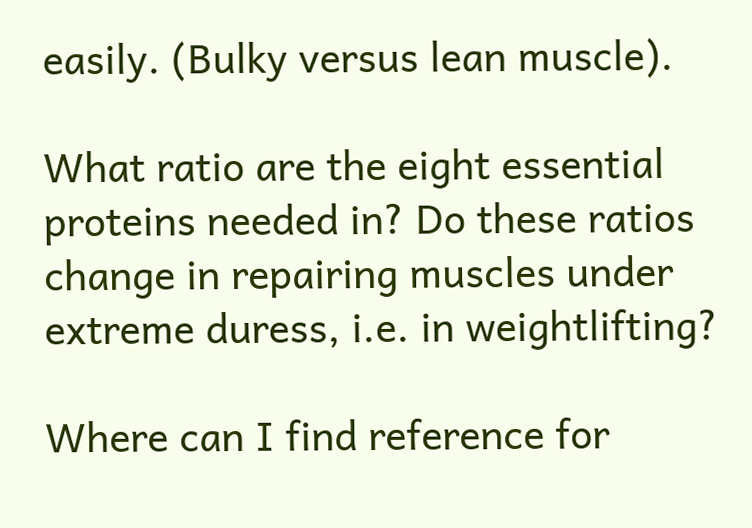easily. (Bulky versus lean muscle).

What ratio are the eight essential proteins needed in? Do these ratios change in repairing muscles under extreme duress, i.e. in weightlifting?

Where can I find reference for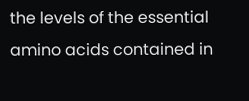the levels of the essential amino acids contained in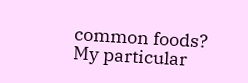common foods? My particular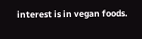interest is in vegan foods.